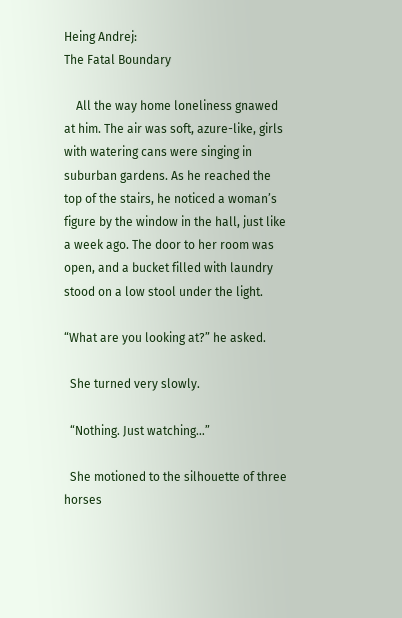Heing Andrej:
The Fatal Boundary

    All the way home loneliness gnawed at him. The air was soft, azure-like, girls with watering cans were singing in suburban gardens. As he reached the top of the stairs, he noticed a woman’s figure by the window in the hall, just like a week ago. The door to her room was open, and a bucket filled with laundry stood on a low stool under the light.

“What are you looking at?” he asked.

  She turned very slowly.

  “Nothing. Just watching…”

  She motioned to the silhouette of three horses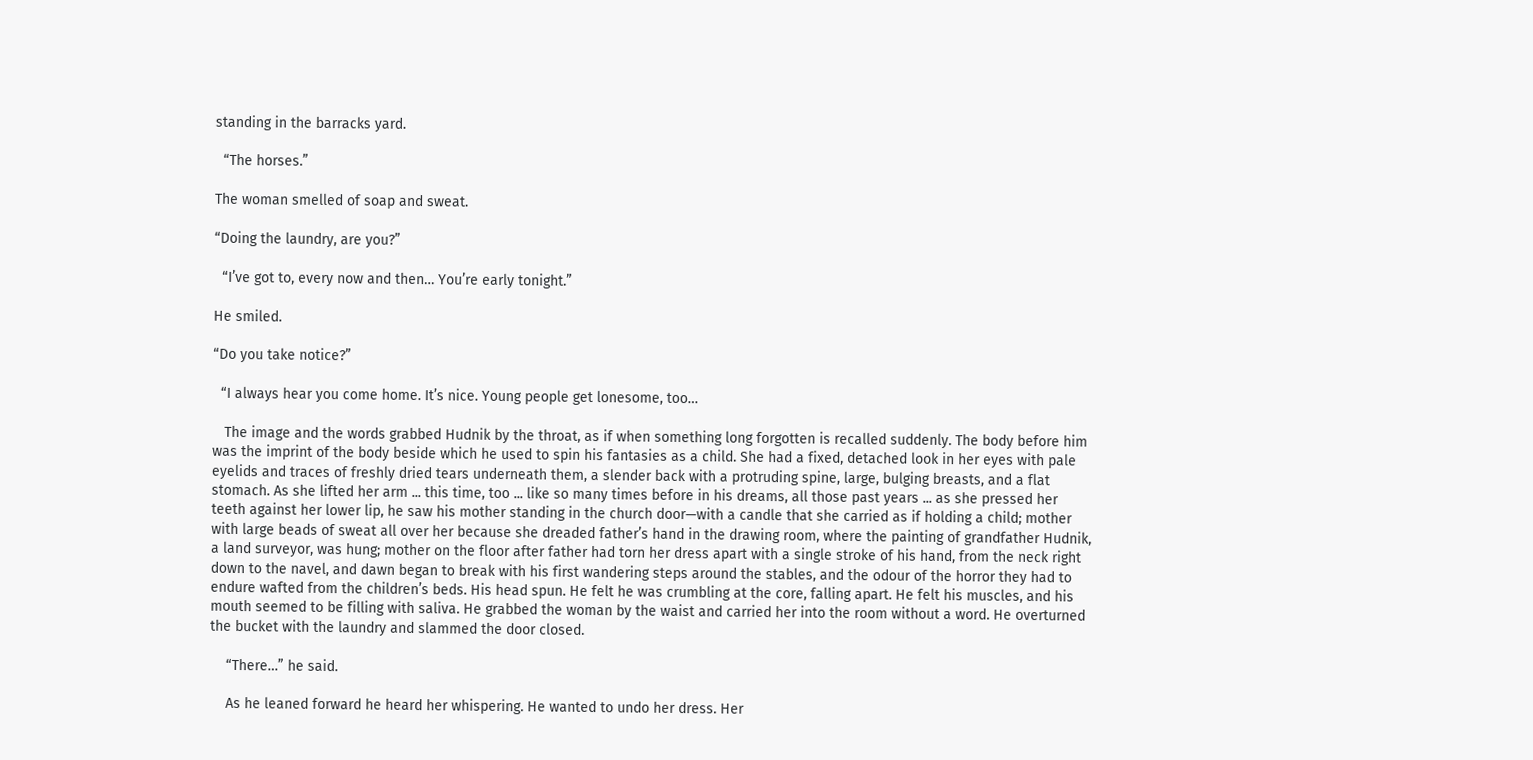standing in the barracks yard.

  “The horses.”

The woman smelled of soap and sweat.

“Doing the laundry, are you?”

  “I’ve got to, every now and then… You’re early tonight.”

He smiled.

“Do you take notice?”

  “I always hear you come home. It’s nice. Young people get lonesome, too…

   The image and the words grabbed Hudnik by the throat, as if when something long forgotten is recalled suddenly. The body before him was the imprint of the body beside which he used to spin his fantasies as a child. She had a fixed, detached look in her eyes with pale eyelids and traces of freshly dried tears underneath them, a slender back with a protruding spine, large, bulging breasts, and a flat stomach. As she lifted her arm ... this time, too ... like so many times before in his dreams, all those past years ... as she pressed her teeth against her lower lip, he saw his mother standing in the church door—with a candle that she carried as if holding a child; mother with large beads of sweat all over her because she dreaded father’s hand in the drawing room, where the painting of grandfather Hudnik, a land surveyor, was hung; mother on the floor after father had torn her dress apart with a single stroke of his hand, from the neck right down to the navel, and dawn began to break with his first wandering steps around the stables, and the odour of the horror they had to endure wafted from the children’s beds. His head spun. He felt he was crumbling at the core, falling apart. He felt his muscles, and his mouth seemed to be filling with saliva. He grabbed the woman by the waist and carried her into the room without a word. He overturned the bucket with the laundry and slammed the door closed.

    “There…” he said.

    As he leaned forward he heard her whispering. He wanted to undo her dress. Her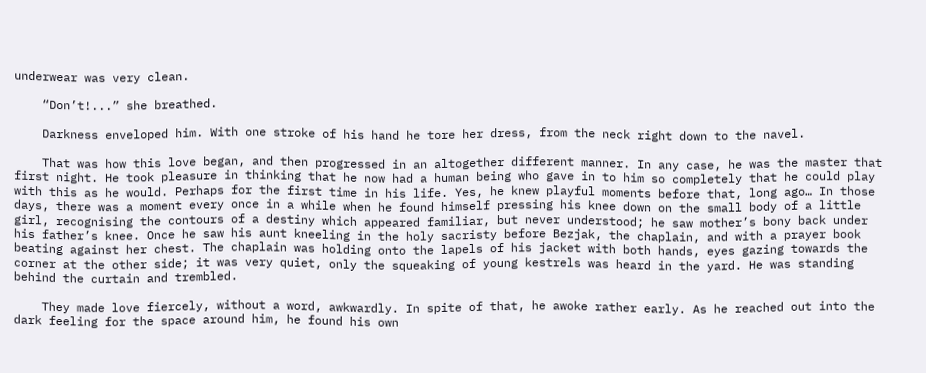underwear was very clean.

    “Don’t!...” she breathed.

    Darkness enveloped him. With one stroke of his hand he tore her dress, from the neck right down to the navel.

    That was how this love began, and then progressed in an altogether different manner. In any case, he was the master that first night. He took pleasure in thinking that he now had a human being who gave in to him so completely that he could play with this as he would. Perhaps for the first time in his life. Yes, he knew playful moments before that, long ago… In those days, there was a moment every once in a while when he found himself pressing his knee down on the small body of a little girl, recognising the contours of a destiny which appeared familiar, but never understood; he saw mother’s bony back under his father’s knee. Once he saw his aunt kneeling in the holy sacristy before Bezjak, the chaplain, and with a prayer book beating against her chest. The chaplain was holding onto the lapels of his jacket with both hands, eyes gazing towards the corner at the other side; it was very quiet, only the squeaking of young kestrels was heard in the yard. He was standing behind the curtain and trembled.

    They made love fiercely, without a word, awkwardly. In spite of that, he awoke rather early. As he reached out into the dark feeling for the space around him, he found his own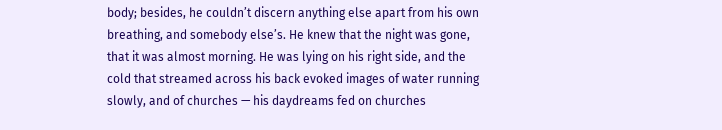body; besides, he couldn’t discern anything else apart from his own breathing, and somebody else’s. He knew that the night was gone, that it was almost morning. He was lying on his right side, and the cold that streamed across his back evoked images of water running slowly, and of churches — his daydreams fed on churches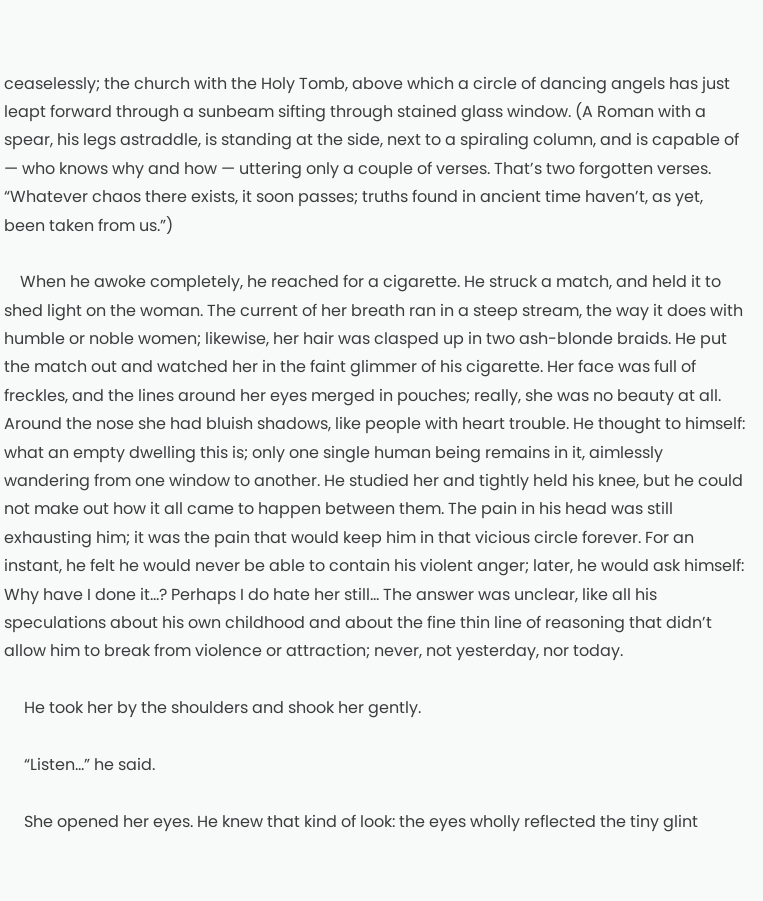ceaselessly; the church with the Holy Tomb, above which a circle of dancing angels has just leapt forward through a sunbeam sifting through stained glass window. (A Roman with a spear, his legs astraddle, is standing at the side, next to a spiraling column, and is capable of — who knows why and how — uttering only a couple of verses. That’s two forgotten verses. “Whatever chaos there exists, it soon passes; truths found in ancient time haven’t, as yet, been taken from us.”)

    When he awoke completely, he reached for a cigarette. He struck a match, and held it to shed light on the woman. The current of her breath ran in a steep stream, the way it does with humble or noble women; likewise, her hair was clasped up in two ash-blonde braids. He put the match out and watched her in the faint glimmer of his cigarette. Her face was full of freckles, and the lines around her eyes merged in pouches; really, she was no beauty at all. Around the nose she had bluish shadows, like people with heart trouble. He thought to himself: what an empty dwelling this is; only one single human being remains in it, aimlessly wandering from one window to another. He studied her and tightly held his knee, but he could not make out how it all came to happen between them. The pain in his head was still exhausting him; it was the pain that would keep him in that vicious circle forever. For an instant, he felt he would never be able to contain his violent anger; later, he would ask himself: Why have I done it…? Perhaps I do hate her still… The answer was unclear, like all his speculations about his own childhood and about the fine thin line of reasoning that didn’t allow him to break from violence or attraction; never, not yesterday, nor today.

     He took her by the shoulders and shook her gently.

     “Listen…” he said.

     She opened her eyes. He knew that kind of look: the eyes wholly reflected the tiny glint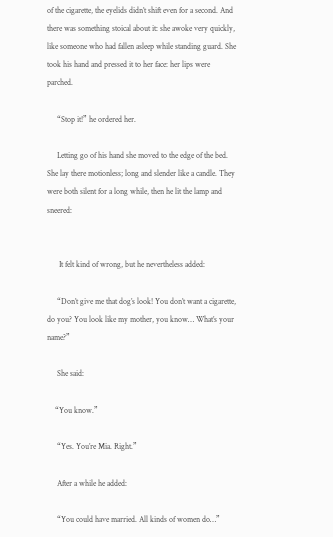of the cigarette, the eyelids didn’t shift even for a second. And there was something stoical about it: she awoke very quickly, like someone who had fallen asleep while standing guard. She took his hand and pressed it to her face: her lips were parched.

     “Stop it!” he ordered her.

     Letting go of his hand she moved to the edge of the bed. She lay there motionless; long and slender like a candle. They were both silent for a long while, then he lit the lamp and sneered:


      It felt kind of wrong, but he nevertheless added:

     “Don’t give me that dog’s look! You don’t want a cigarette, do you? You look like my mother, you know… What’s your name?”

     She said:

    “You know.”

     “Yes. You’re Mia. Right.”

     After a while he added:

     “You could have married. All kinds of women do…”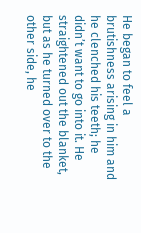He began to feel a brutishness arising in him and he clenched his teeth; he didn’t want to go into it. He straightened out the blanket, but as he turned over to the other side, he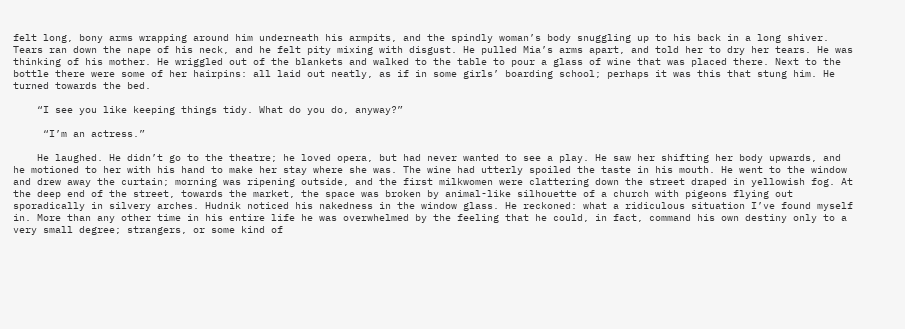felt long, bony arms wrapping around him underneath his armpits, and the spindly woman’s body snuggling up to his back in a long shiver. Tears ran down the nape of his neck, and he felt pity mixing with disgust. He pulled Mia’s arms apart, and told her to dry her tears. He was thinking of his mother. He wriggled out of the blankets and walked to the table to pour a glass of wine that was placed there. Next to the bottle there were some of her hairpins: all laid out neatly, as if in some girls’ boarding school; perhaps it was this that stung him. He turned towards the bed.

    “I see you like keeping things tidy. What do you do, anyway?”

     “I’m an actress.”

    He laughed. He didn’t go to the theatre; he loved opera, but had never wanted to see a play. He saw her shifting her body upwards, and he motioned to her with his hand to make her stay where she was. The wine had utterly spoiled the taste in his mouth. He went to the window and drew away the curtain; morning was ripening outside, and the first milkwomen were clattering down the street draped in yellowish fog. At the deep end of the street, towards the market, the space was broken by animal-like silhouette of a church with pigeons flying out sporadically in silvery arches. Hudnik noticed his nakedness in the window glass. He reckoned: what a ridiculous situation I’ve found myself in. More than any other time in his entire life he was overwhelmed by the feeling that he could, in fact, command his own destiny only to a very small degree; strangers, or some kind of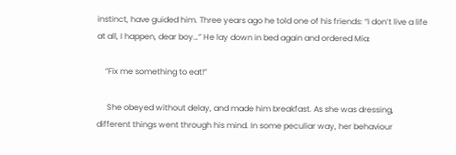instinct, have guided him. Three years ago he told one of his friends: “I don’t live a life at all, I happen, dear boy…” He lay down in bed again and ordered Mia:

    “Fix me something to eat!”

     She obeyed without delay, and made him breakfast. As she was dressing, different things went through his mind. In some peculiar way, her behaviour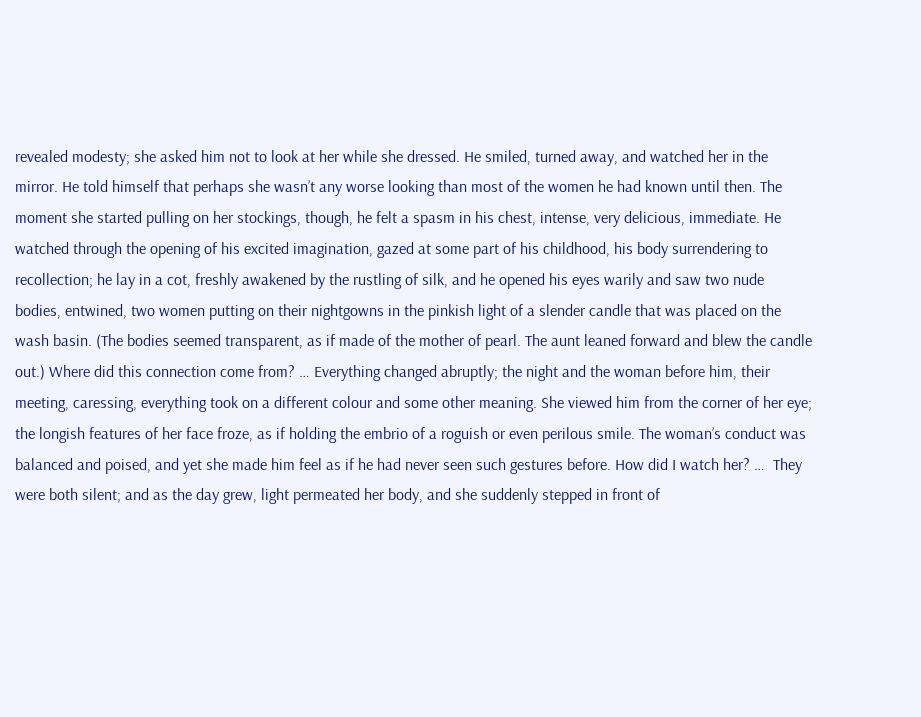revealed modesty; she asked him not to look at her while she dressed. He smiled, turned away, and watched her in the mirror. He told himself that perhaps she wasn’t any worse looking than most of the women he had known until then. The moment she started pulling on her stockings, though, he felt a spasm in his chest, intense, very delicious, immediate. He watched through the opening of his excited imagination, gazed at some part of his childhood, his body surrendering to recollection; he lay in a cot, freshly awakened by the rustling of silk, and he opened his eyes warily and saw two nude bodies, entwined, two women putting on their nightgowns in the pinkish light of a slender candle that was placed on the wash basin. (The bodies seemed transparent, as if made of the mother of pearl. The aunt leaned forward and blew the candle out.) Where did this connection come from? … Everything changed abruptly; the night and the woman before him, their meeting, caressing, everything took on a different colour and some other meaning. She viewed him from the corner of her eye; the longish features of her face froze, as if holding the embrio of a roguish or even perilous smile. The woman’s conduct was balanced and poised, and yet she made him feel as if he had never seen such gestures before. How did I watch her? …  They were both silent; and as the day grew, light permeated her body, and she suddenly stepped in front of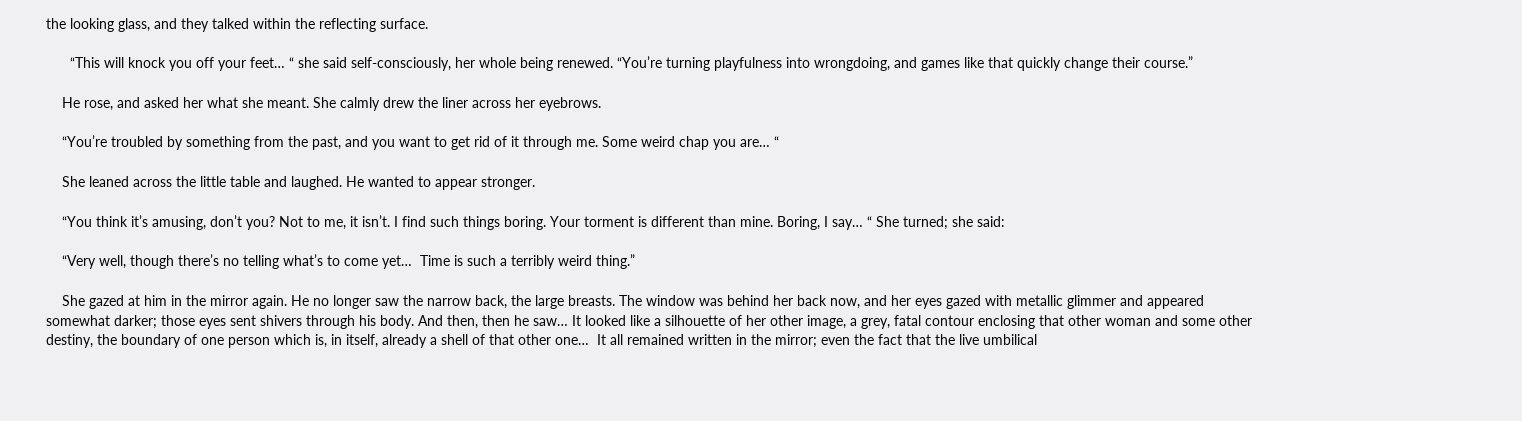the looking glass, and they talked within the reflecting surface.

      “This will knock you off your feet… “ she said self-consciously, her whole being renewed. “You’re turning playfulness into wrongdoing, and games like that quickly change their course.”

    He rose, and asked her what she meant. She calmly drew the liner across her eyebrows.

    “You’re troubled by something from the past, and you want to get rid of it through me. Some weird chap you are… “

    She leaned across the little table and laughed. He wanted to appear stronger.

    “You think it’s amusing, don’t you? Not to me, it isn’t. I find such things boring. Your torment is different than mine. Boring, I say… “ She turned; she said:

    “Very well, though there’s no telling what’s to come yet…  Time is such a terribly weird thing.”

    She gazed at him in the mirror again. He no longer saw the narrow back, the large breasts. The window was behind her back now, and her eyes gazed with metallic glimmer and appeared somewhat darker; those eyes sent shivers through his body. And then, then he saw… It looked like a silhouette of her other image, a grey, fatal contour enclosing that other woman and some other destiny, the boundary of one person which is, in itself, already a shell of that other one…  It all remained written in the mirror; even the fact that the live umbilical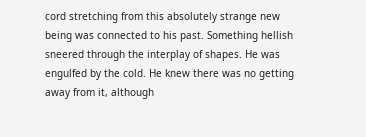cord stretching from this absolutely strange new being was connected to his past. Something hellish sneered through the interplay of shapes. He was engulfed by the cold. He knew there was no getting away from it, although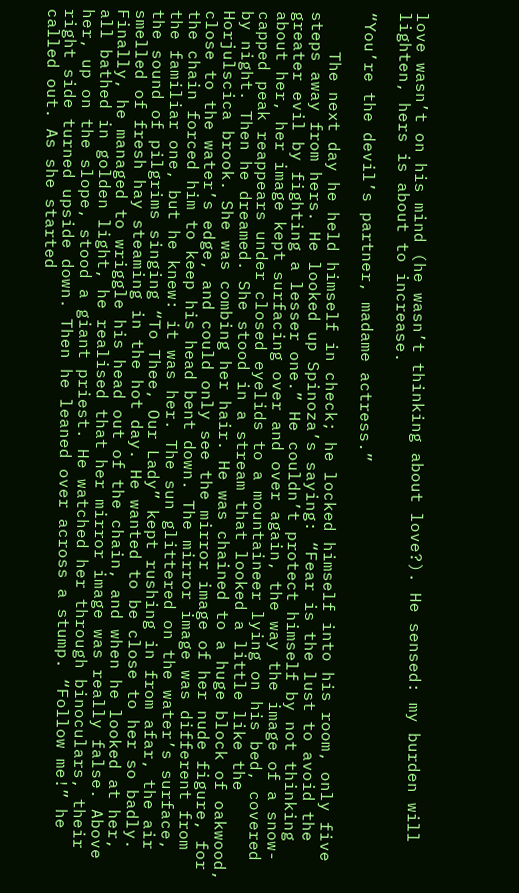love wasn’t on his mind (he wasn’t thinking about love?). He sensed: my burden will lighten, hers is about to increase.

“You’re the devil’s partner, madame actress.”

    The next day he held himself in check; he locked himself into his room, only five steps away from hers. He looked up Spinoza’s saying: “Fear is the lust to avoid the greater evil by fighting a lesser one.” He couldn’t protect himself by not thinking about her, her image kept surfacing over and over again, the way the image of a snow-capped peak reappears under closed eyelids to a mountaineer lying on his bed, covered by night. Then he dreamed. She stood in a stream that looked a little like the Horjulscica brook. She was combing her hair. He was chained to a huge block of oakwood, close to the water’s edge, and could only see the mirror image of her nude figure, for the chain forced him to keep his head bent down. The mirror image was different from the familiar one, but he knew: it was her. The sun glittered on the water’s surface, the sound of pilgrims singing “To Thee, Our Lady” kept rushing in from afar, the air smelled of fresh hay steaming in the hot day. He wanted to be close to her so badly. Finally, he managed to wriggle his head out of the chain, and when he looked at her, all bathed in golden light, he realised that her mirror image was really false. Above her, up on the slope, stood a giant priest. He watched her through binoculars, their right side turned upside down. Then he leaned over across a stump. “Follow me!” he called out. As she started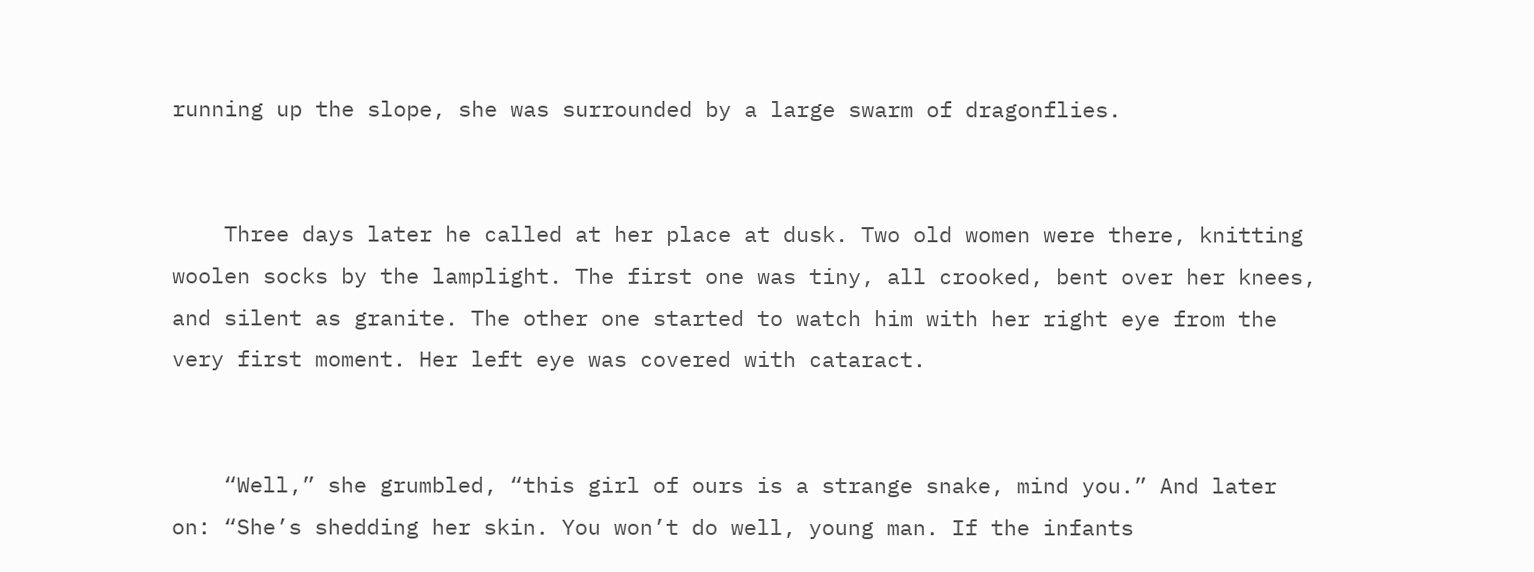running up the slope, she was surrounded by a large swarm of dragonflies.


    Three days later he called at her place at dusk. Two old women were there, knitting woolen socks by the lamplight. The first one was tiny, all crooked, bent over her knees, and silent as granite. The other one started to watch him with her right eye from the very first moment. Her left eye was covered with cataract.


    “Well,” she grumbled, “this girl of ours is a strange snake, mind you.” And later on: “She’s shedding her skin. You won’t do well, young man. If the infants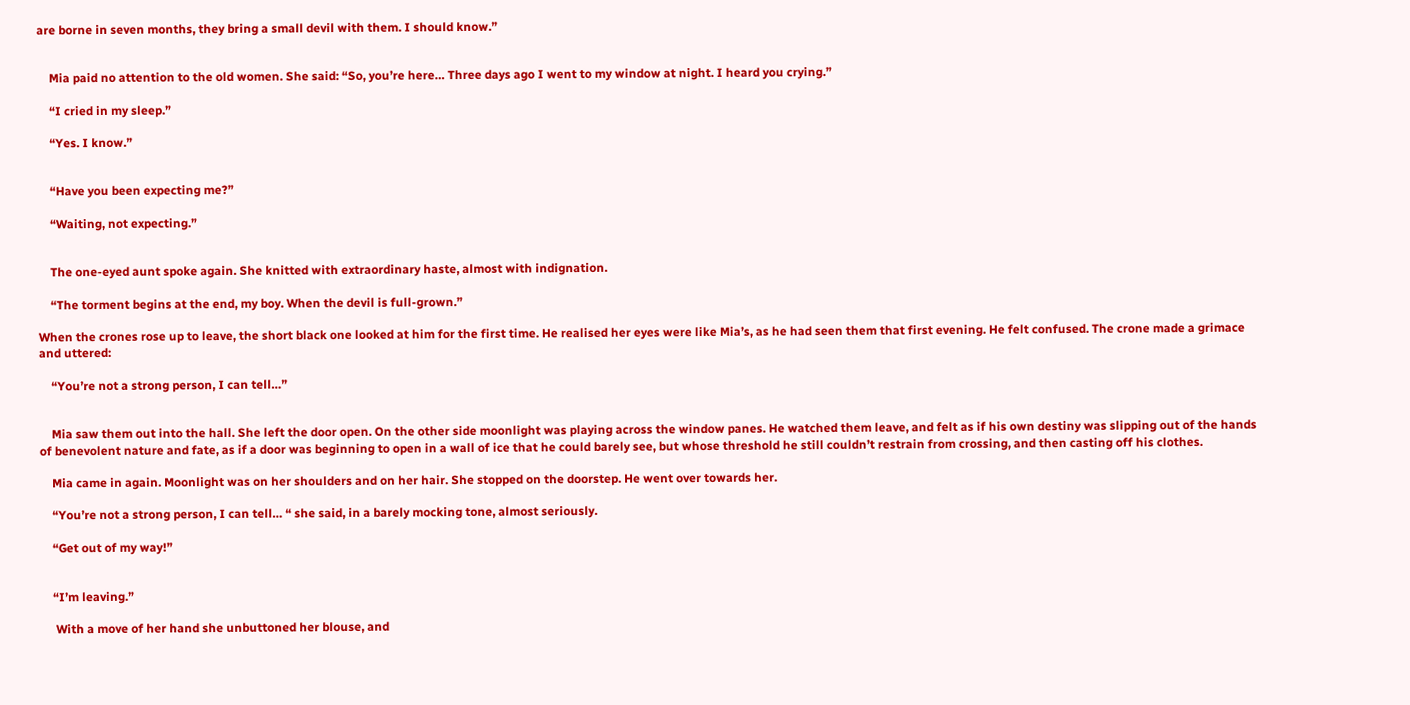are borne in seven months, they bring a small devil with them. I should know.”


    Mia paid no attention to the old women. She said: “So, you’re here… Three days ago I went to my window at night. I heard you crying.”

    “I cried in my sleep.”

    “Yes. I know.”


    “Have you been expecting me?”

    “Waiting, not expecting.”


    The one-eyed aunt spoke again. She knitted with extraordinary haste, almost with indignation.

    “The torment begins at the end, my boy. When the devil is full-grown.”

When the crones rose up to leave, the short black one looked at him for the first time. He realised her eyes were like Mia’s, as he had seen them that first evening. He felt confused. The crone made a grimace and uttered:

    “You’re not a strong person, I can tell…”


    Mia saw them out into the hall. She left the door open. On the other side moonlight was playing across the window panes. He watched them leave, and felt as if his own destiny was slipping out of the hands of benevolent nature and fate, as if a door was beginning to open in a wall of ice that he could barely see, but whose threshold he still couldn’t restrain from crossing, and then casting off his clothes.

    Mia came in again. Moonlight was on her shoulders and on her hair. She stopped on the doorstep. He went over towards her.

    “You’re not a strong person, I can tell… “ she said, in a barely mocking tone, almost seriously.

    “Get out of my way!”


    “I’m leaving.”

     With a move of her hand she unbuttoned her blouse, and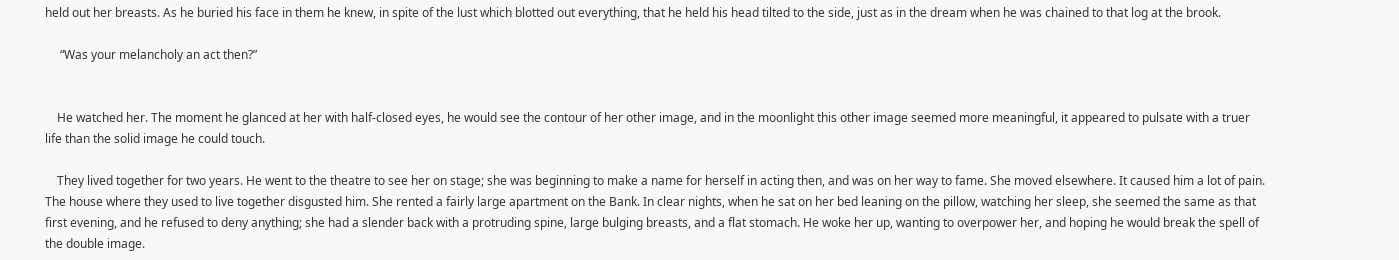held out her breasts. As he buried his face in them he knew, in spite of the lust which blotted out everything, that he held his head tilted to the side, just as in the dream when he was chained to that log at the brook.

     “Was your melancholy an act then?”


    He watched her. The moment he glanced at her with half-closed eyes, he would see the contour of her other image, and in the moonlight this other image seemed more meaningful, it appeared to pulsate with a truer life than the solid image he could touch.

    They lived together for two years. He went to the theatre to see her on stage; she was beginning to make a name for herself in acting then, and was on her way to fame. She moved elsewhere. It caused him a lot of pain. The house where they used to live together disgusted him. She rented a fairly large apartment on the Bank. In clear nights, when he sat on her bed leaning on the pillow, watching her sleep, she seemed the same as that first evening, and he refused to deny anything; she had a slender back with a protruding spine, large bulging breasts, and a flat stomach. He woke her up, wanting to overpower her, and hoping he would break the spell of the double image.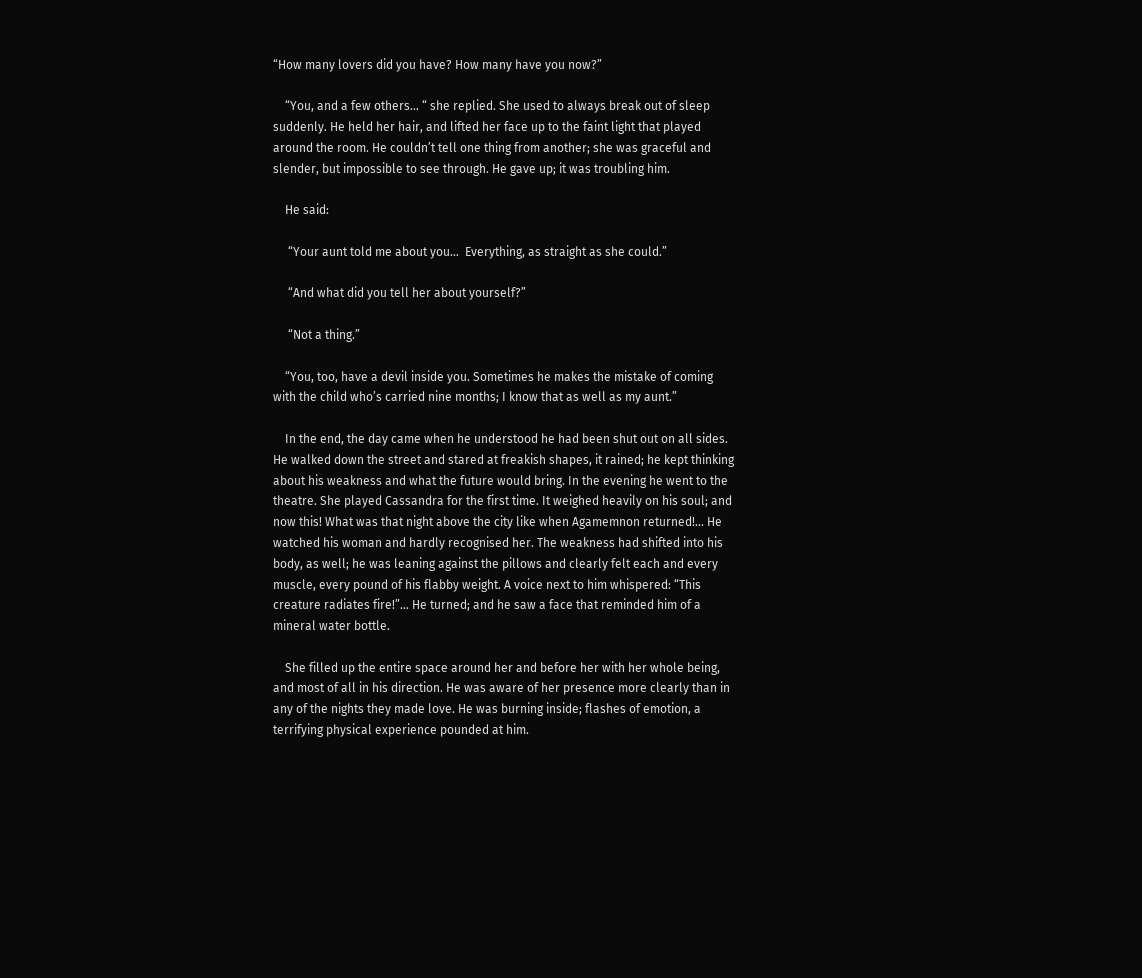“How many lovers did you have? How many have you now?”

    “You, and a few others… “ she replied. She used to always break out of sleep suddenly. He held her hair, and lifted her face up to the faint light that played around the room. He couldn’t tell one thing from another; she was graceful and slender, but impossible to see through. He gave up; it was troubling him.

    He said:

     “Your aunt told me about you…  Everything, as straight as she could.”

     “And what did you tell her about yourself?”

     “Not a thing.”

    “You, too, have a devil inside you. Sometimes he makes the mistake of coming with the child who’s carried nine months; I know that as well as my aunt.”

    In the end, the day came when he understood he had been shut out on all sides. He walked down the street and stared at freakish shapes, it rained; he kept thinking about his weakness and what the future would bring. In the evening he went to the theatre. She played Cassandra for the first time. It weighed heavily on his soul; and now this! What was that night above the city like when Agamemnon returned!… He watched his woman and hardly recognised her. The weakness had shifted into his body, as well; he was leaning against the pillows and clearly felt each and every muscle, every pound of his flabby weight. A voice next to him whispered: “This creature radiates fire!”… He turned; and he saw a face that reminded him of a mineral water bottle.

    She filled up the entire space around her and before her with her whole being, and most of all in his direction. He was aware of her presence more clearly than in any of the nights they made love. He was burning inside; flashes of emotion, a terrifying physical experience pounded at him.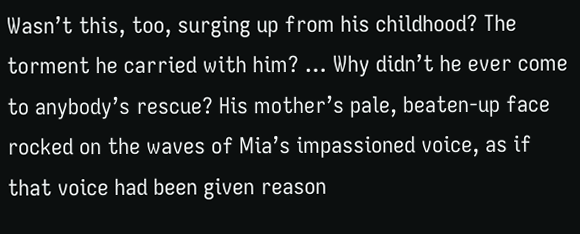Wasn’t this, too, surging up from his childhood? The torment he carried with him? … Why didn’t he ever come to anybody’s rescue? His mother’s pale, beaten-up face rocked on the waves of Mia’s impassioned voice, as if that voice had been given reason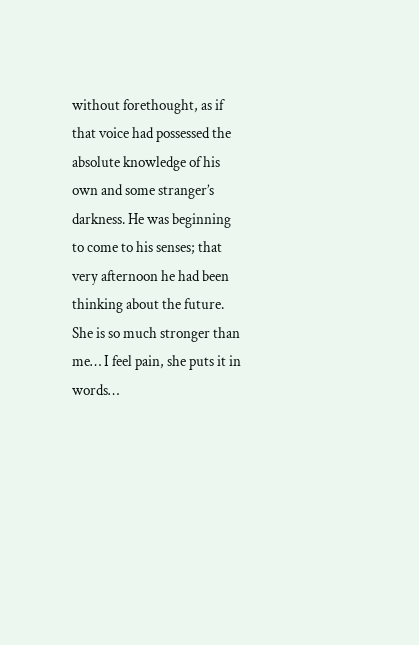without forethought, as if that voice had possessed the absolute knowledge of his own and some stranger’s darkness. He was beginning to come to his senses; that very afternoon he had been thinking about the future. She is so much stronger than me… I feel pain, she puts it in words…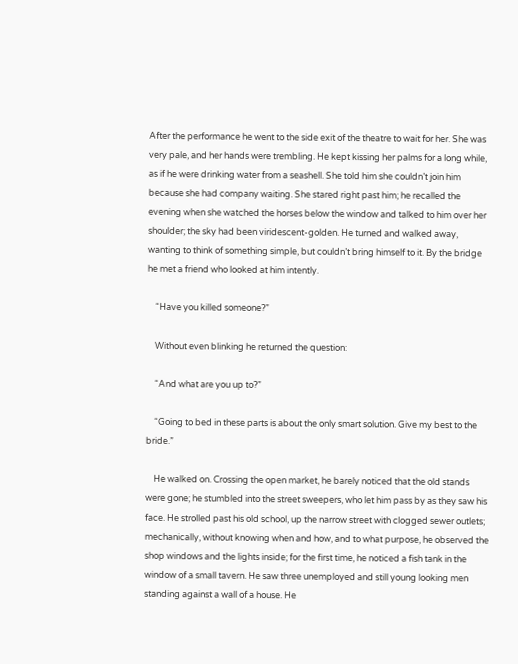After the performance he went to the side exit of the theatre to wait for her. She was very pale, and her hands were trembling. He kept kissing her palms for a long while, as if he were drinking water from a seashell. She told him she couldn’t join him because she had company waiting. She stared right past him; he recalled the evening when she watched the horses below the window and talked to him over her shoulder; the sky had been viridescent-golden. He turned and walked away, wanting to think of something simple, but couldn’t bring himself to it. By the bridge he met a friend who looked at him intently.

    “Have you killed someone?”

    Without even blinking he returned the question:

    “And what are you up to?”

    “Going to bed in these parts is about the only smart solution. Give my best to the bride.”

    He walked on. Crossing the open market, he barely noticed that the old stands were gone; he stumbled into the street sweepers, who let him pass by as they saw his face. He strolled past his old school, up the narrow street with clogged sewer outlets; mechanically, without knowing when and how, and to what purpose, he observed the shop windows and the lights inside; for the first time, he noticed a fish tank in the window of a small tavern. He saw three unemployed and still young looking men standing against a wall of a house. He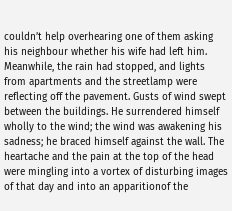couldn’t help overhearing one of them asking his neighbour whether his wife had left him. Meanwhile, the rain had stopped, and lights from apartments and the streetlamp were reflecting off the pavement. Gusts of wind swept between the buildings. He surrendered himself wholly to the wind; the wind was awakening his sadness; he braced himself against the wall. The heartache and the pain at the top of the head were mingling into a vortex of disturbing images of that day and into an apparitionof the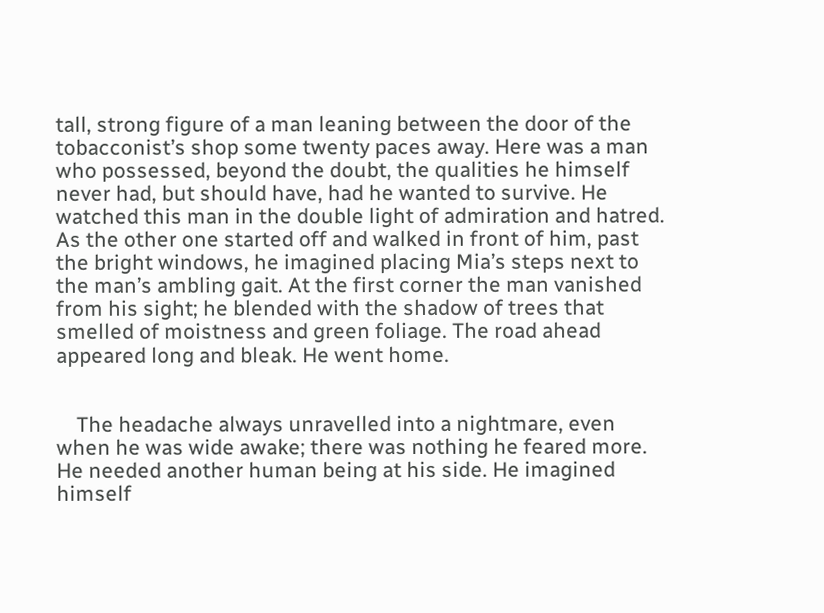tall, strong figure of a man leaning between the door of the tobacconist’s shop some twenty paces away. Here was a man who possessed, beyond the doubt, the qualities he himself never had, but should have, had he wanted to survive. He watched this man in the double light of admiration and hatred. As the other one started off and walked in front of him, past the bright windows, he imagined placing Mia’s steps next to the man’s ambling gait. At the first corner the man vanished from his sight; he blended with the shadow of trees that smelled of moistness and green foliage. The road ahead appeared long and bleak. He went home.


    The headache always unravelled into a nightmare, even when he was wide awake; there was nothing he feared more. He needed another human being at his side. He imagined himself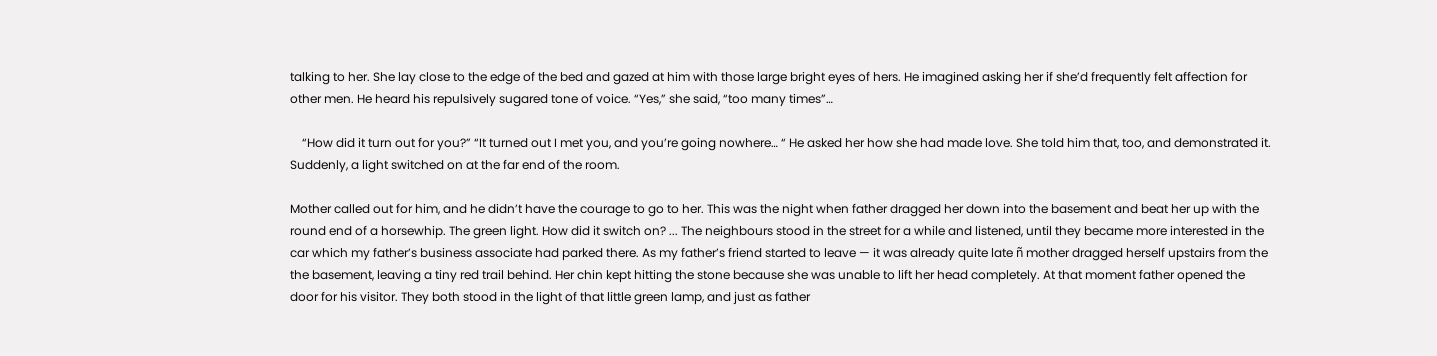talking to her. She lay close to the edge of the bed and gazed at him with those large bright eyes of hers. He imagined asking her if she’d frequently felt affection for other men. He heard his repulsively sugared tone of voice. “Yes,” she said, “too many times”…

    “How did it turn out for you?” “It turned out I met you, and you’re going nowhere… “ He asked her how she had made love. She told him that, too, and demonstrated it. Suddenly, a light switched on at the far end of the room.

Mother called out for him, and he didn’t have the courage to go to her. This was the night when father dragged her down into the basement and beat her up with the round end of a horsewhip. The green light. How did it switch on? ... The neighbours stood in the street for a while and listened, until they became more interested in the car which my father’s business associate had parked there. As my father’s friend started to leave — it was already quite late ñ mother dragged herself upstairs from the the basement, leaving a tiny red trail behind. Her chin kept hitting the stone because she was unable to lift her head completely. At that moment father opened the door for his visitor. They both stood in the light of that little green lamp, and just as father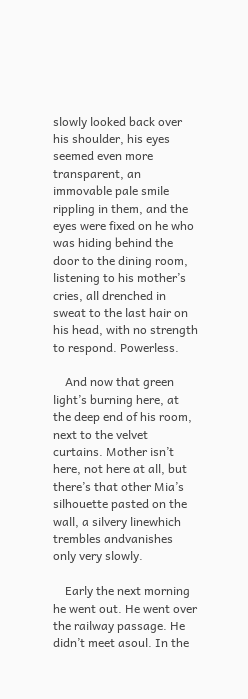slowly looked back over his shoulder, his eyes seemed even more transparent, an immovable pale smile rippling in them, and the eyes were fixed on he who was hiding behind the door to the dining room, listening to his mother’s cries, all drenched in sweat to the last hair on his head, with no strength to respond. Powerless.

    And now that green light’s burning here, at the deep end of his room, next to the velvet curtains. Mother isn’t here, not here at all, but there’s that other Mia’s silhouette pasted on the wall, a silvery linewhich trembles andvanishes only very slowly.

    Early the next morning he went out. He went over the railway passage. He didn’t meet asoul. In the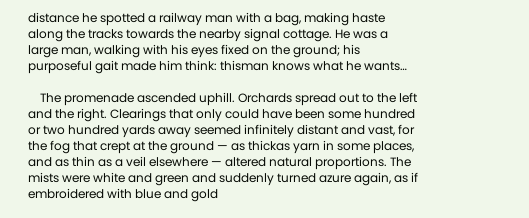distance he spotted a railway man with a bag, making haste along the tracks towards the nearby signal cottage. He was a large man, walking with his eyes fixed on the ground; his purposeful gait made him think: thisman knows what he wants…

    The promenade ascended uphill. Orchards spread out to the left and the right. Clearings that only could have been some hundred or two hundred yards away seemed infinitely distant and vast, for the fog that crept at the ground — as thickas yarn in some places, and as thin as a veil elsewhere — altered natural proportions. The mists were white and green and suddenly turned azure again, as if embroidered with blue and gold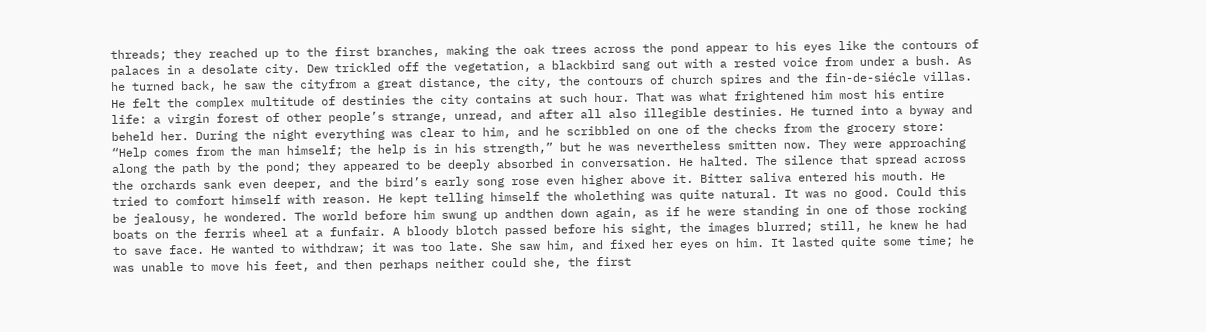threads; they reached up to the first branches, making the oak trees across the pond appear to his eyes like the contours of palaces in a desolate city. Dew trickled off the vegetation, a blackbird sang out with a rested voice from under a bush. As he turned back, he saw the cityfrom a great distance, the city, the contours of church spires and the fin-de-siécle villas. He felt the complex multitude of destinies the city contains at such hour. That was what frightened him most his entire life: a virgin forest of other people’s strange, unread, and after all also illegible destinies. He turned into a byway and beheld her. During the night everything was clear to him, and he scribbled on one of the checks from the grocery store: “Help comes from the man himself; the help is in his strength,” but he was nevertheless smitten now. They were approaching along the path by the pond; they appeared to be deeply absorbed in conversation. He halted. The silence that spread across the orchards sank even deeper, and the bird’s early song rose even higher above it. Bitter saliva entered his mouth. He tried to comfort himself with reason. He kept telling himself the wholething was quite natural. It was no good. Could this be jealousy, he wondered. The world before him swung up andthen down again, as if he were standing in one of those rocking boats on the ferris wheel at a funfair. A bloody blotch passed before his sight, the images blurred; still, he knew he had to save face. He wanted to withdraw; it was too late. She saw him, and fixed her eyes on him. It lasted quite some time; he was unable to move his feet, and then perhaps neither could she, the first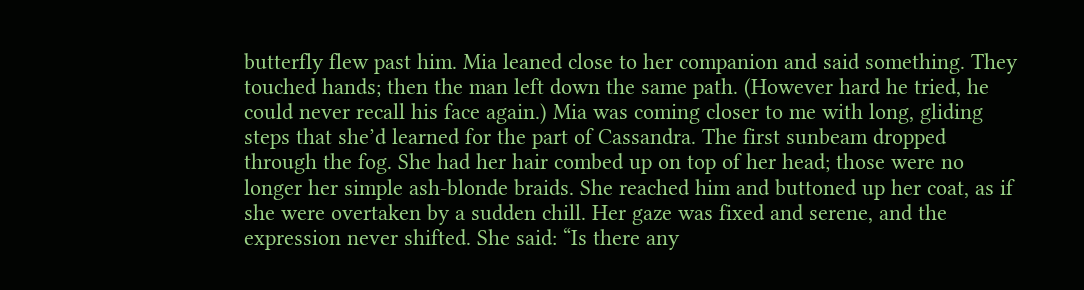butterfly flew past him. Mia leaned close to her companion and said something. They touched hands; then the man left down the same path. (However hard he tried, he could never recall his face again.) Mia was coming closer to me with long, gliding steps that she’d learned for the part of Cassandra. The first sunbeam dropped through the fog. She had her hair combed up on top of her head; those were no longer her simple ash-blonde braids. She reached him and buttoned up her coat, as if she were overtaken by a sudden chill. Her gaze was fixed and serene, and the expression never shifted. She said: “Is there any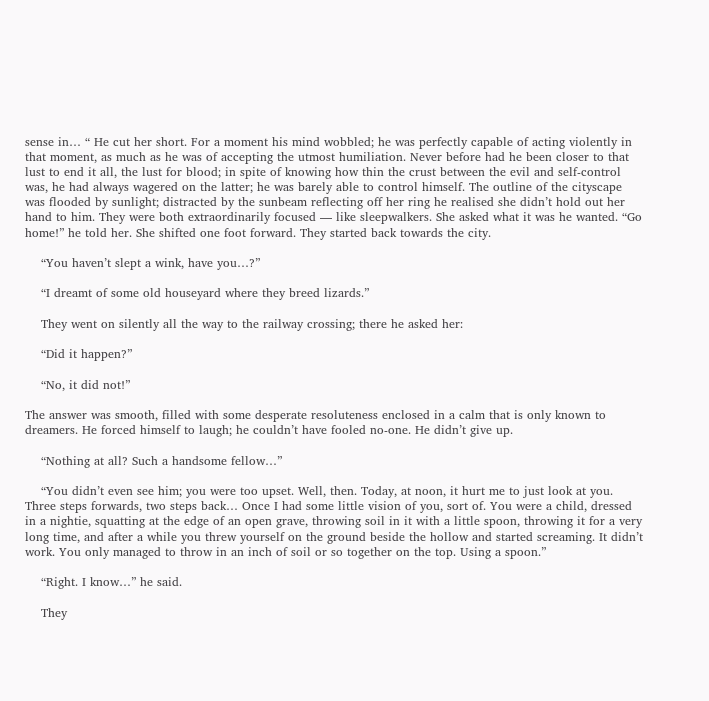sense in… “ He cut her short. For a moment his mind wobbled; he was perfectly capable of acting violently in that moment, as much as he was of accepting the utmost humiliation. Never before had he been closer to that lust to end it all, the lust for blood; in spite of knowing how thin the crust between the evil and self-control was, he had always wagered on the latter; he was barely able to control himself. The outline of the cityscape was flooded by sunlight; distracted by the sunbeam reflecting off her ring he realised she didn’t hold out her hand to him. They were both extraordinarily focused — like sleepwalkers. She asked what it was he wanted. “Go home!” he told her. She shifted one foot forward. They started back towards the city.

    “You haven’t slept a wink, have you…?”

    “I dreamt of some old houseyard where they breed lizards.”

    They went on silently all the way to the railway crossing; there he asked her:

    “Did it happen?”

    “No, it did not!”

The answer was smooth, filled with some desperate resoluteness enclosed in a calm that is only known to dreamers. He forced himself to laugh; he couldn’t have fooled no-one. He didn’t give up.

    “Nothing at all? Such a handsome fellow…”

    “You didn’t even see him; you were too upset. Well, then. Today, at noon, it hurt me to just look at you. Three steps forwards, two steps back… Once I had some little vision of you, sort of. You were a child, dressed in a nightie, squatting at the edge of an open grave, throwing soil in it with a little spoon, throwing it for a very long time, and after a while you threw yourself on the ground beside the hollow and started screaming. It didn’t work. You only managed to throw in an inch of soil or so together on the top. Using a spoon.”

    “Right. I know…” he said.

    They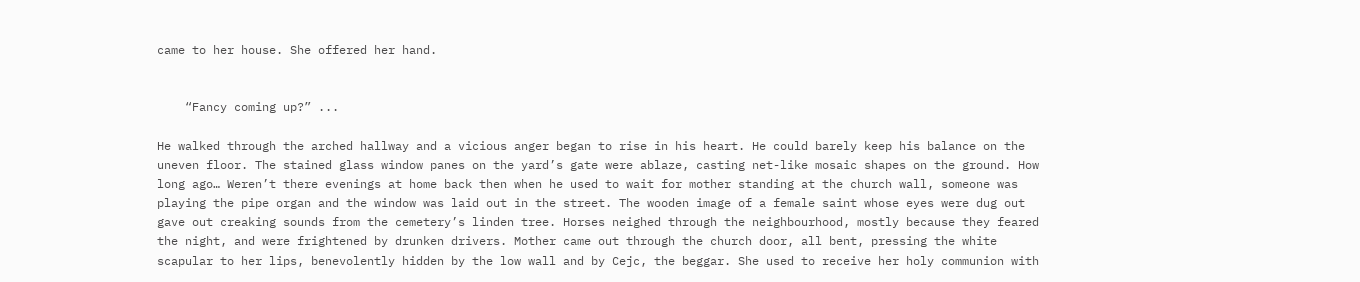came to her house. She offered her hand.


    “Fancy coming up?” ...

He walked through the arched hallway and a vicious anger began to rise in his heart. He could barely keep his balance on the uneven floor. The stained glass window panes on the yard’s gate were ablaze, casting net-like mosaic shapes on the ground. How long ago… Weren’t there evenings at home back then when he used to wait for mother standing at the church wall, someone was playing the pipe organ and the window was laid out in the street. The wooden image of a female saint whose eyes were dug out gave out creaking sounds from the cemetery’s linden tree. Horses neighed through the neighbourhood, mostly because they feared the night, and were frightened by drunken drivers. Mother came out through the church door, all bent, pressing the white scapular to her lips, benevolently hidden by the low wall and by Cejc, the beggar. She used to receive her holy communion with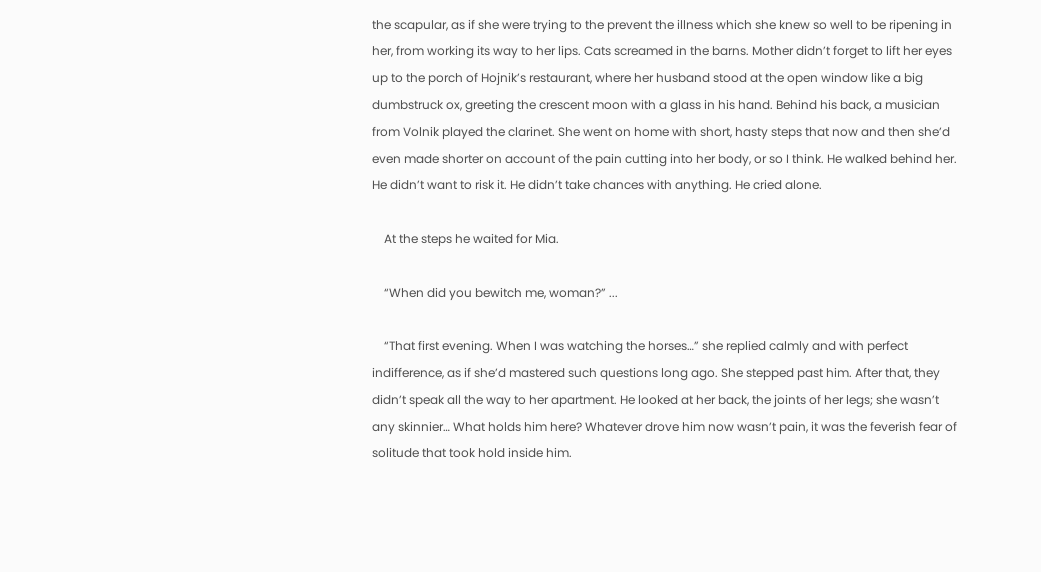the scapular, as if she were trying to the prevent the illness which she knew so well to be ripening in her, from working its way to her lips. Cats screamed in the barns. Mother didn’t forget to lift her eyes up to the porch of Hojnik’s restaurant, where her husband stood at the open window like a big dumbstruck ox, greeting the crescent moon with a glass in his hand. Behind his back, a musician from Volnik played the clarinet. She went on home with short, hasty steps that now and then she’d even made shorter on account of the pain cutting into her body, or so I think. He walked behind her. He didn’t want to risk it. He didn’t take chances with anything. He cried alone.

    At the steps he waited for Mia.

    “When did you bewitch me, woman?” ...

    “That first evening. When I was watching the horses…” she replied calmly and with perfect indifference, as if she’d mastered such questions long ago. She stepped past him. After that, they didn’t speak all the way to her apartment. He looked at her back, the joints of her legs; she wasn’t any skinnier… What holds him here? Whatever drove him now wasn’t pain, it was the feverish fear of solitude that took hold inside him.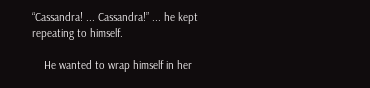“Cassandra! ... Cassandra!” ... he kept repeating to himself.

    He wanted to wrap himself in her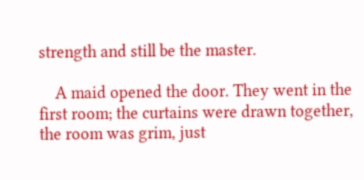strength and still be the master.

    A maid opened the door. They went in the first room; the curtains were drawn together, the room was grim, just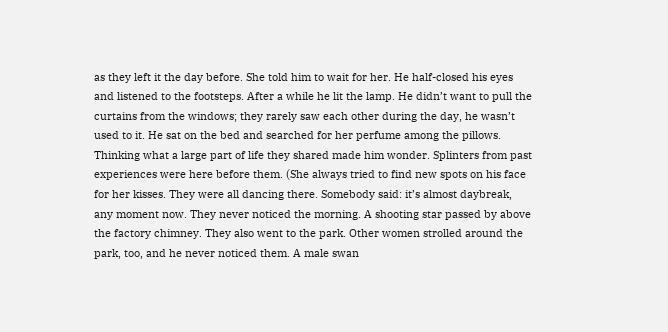as they left it the day before. She told him to wait for her. He half-closed his eyes and listened to the footsteps. After a while he lit the lamp. He didn’t want to pull the curtains from the windows; they rarely saw each other during the day, he wasn’t used to it. He sat on the bed and searched for her perfume among the pillows. Thinking what a large part of life they shared made him wonder. Splinters from past experiences were here before them. (She always tried to find new spots on his face for her kisses. They were all dancing there. Somebody said: it’s almost daybreak, any moment now. They never noticed the morning. A shooting star passed by above the factory chimney. They also went to the park. Other women strolled around the park, too, and he never noticed them. A male swan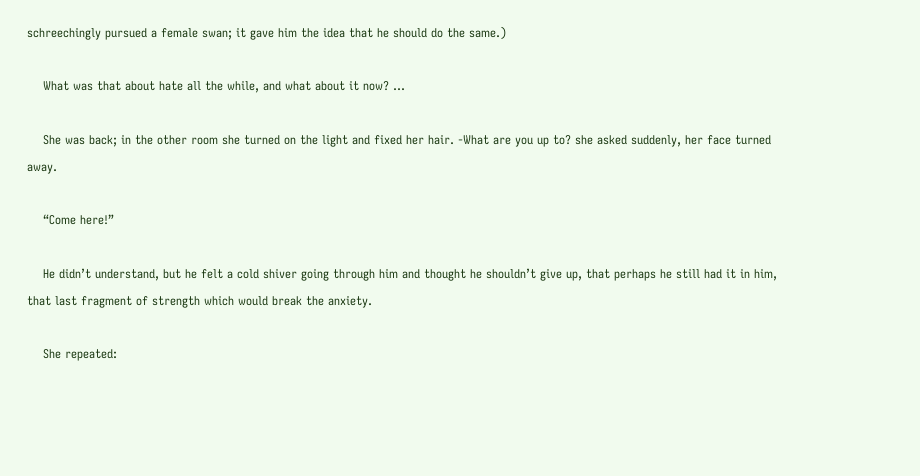schreechingly pursued a female swan; it gave him the idea that he should do the same.)

    What was that about hate all the while, and what about it now? ...

    She was back; in the other room she turned on the light and fixed her hair. -What are you up to? she asked suddenly, her face turned away.

    “Come here!”

    He didn’t understand, but he felt a cold shiver going through him and thought he shouldn’t give up, that perhaps he still had it in him, that last fragment of strength which would break the anxiety.

    She repeated: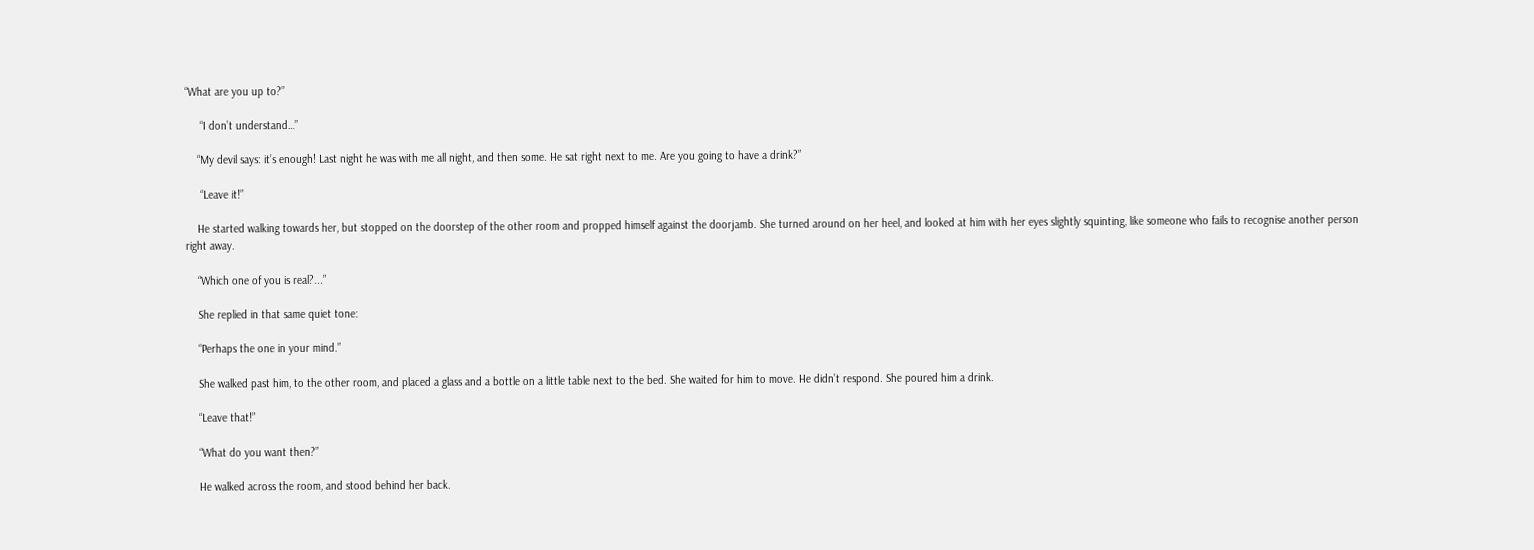“What are you up to?”

     “I don’t understand…”

    “My devil says: it’s enough! Last night he was with me all night, and then some. He sat right next to me. Are you going to have a drink?”

     “Leave it!”

    He started walking towards her, but stopped on the doorstep of the other room and propped himself against the doorjamb. She turned around on her heel, and looked at him with her eyes slightly squinting, like someone who fails to recognise another person right away.

    “Which one of you is real?...”

    She replied in that same quiet tone:

    “Perhaps the one in your mind.”

    She walked past him, to the other room, and placed a glass and a bottle on a little table next to the bed. She waited for him to move. He didn’t respond. She poured him a drink.

    “Leave that!”

    “What do you want then?”

    He walked across the room, and stood behind her back.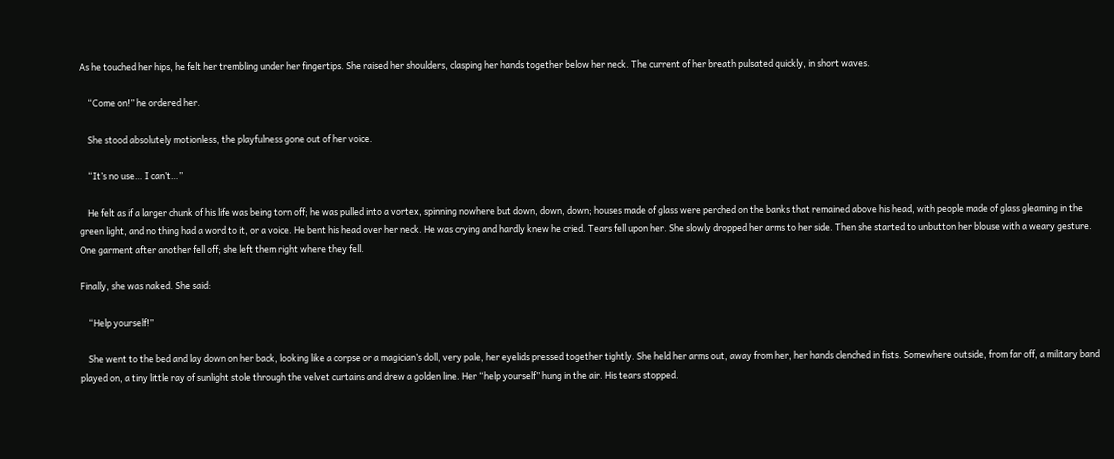As he touched her hips, he felt her trembling under her fingertips. She raised her shoulders, clasping her hands together below her neck. The current of her breath pulsated quickly, in short waves.

    “Come on!” he ordered her.

    She stood absolutely motionless, the playfulness gone out of her voice.

    “It’s no use… I can’t…”

    He felt as if a larger chunk of his life was being torn off; he was pulled into a vortex, spinning nowhere but down, down, down; houses made of glass were perched on the banks that remained above his head, with people made of glass gleaming in the green light, and no thing had a word to it, or a voice. He bent his head over her neck. He was crying and hardly knew he cried. Tears fell upon her. She slowly dropped her arms to her side. Then she started to unbutton her blouse with a weary gesture. One garment after another fell off; she left them right where they fell.

Finally, she was naked. She said:

    “Help yourself!”

    She went to the bed and lay down on her back, looking like a corpse or a magician’s doll, very pale, her eyelids pressed together tightly. She held her arms out, away from her, her hands clenched in fists. Somewhere outside, from far off, a military band played on, a tiny little ray of sunlight stole through the velvet curtains and drew a golden line. Her “help yourself” hung in the air. His tears stopped.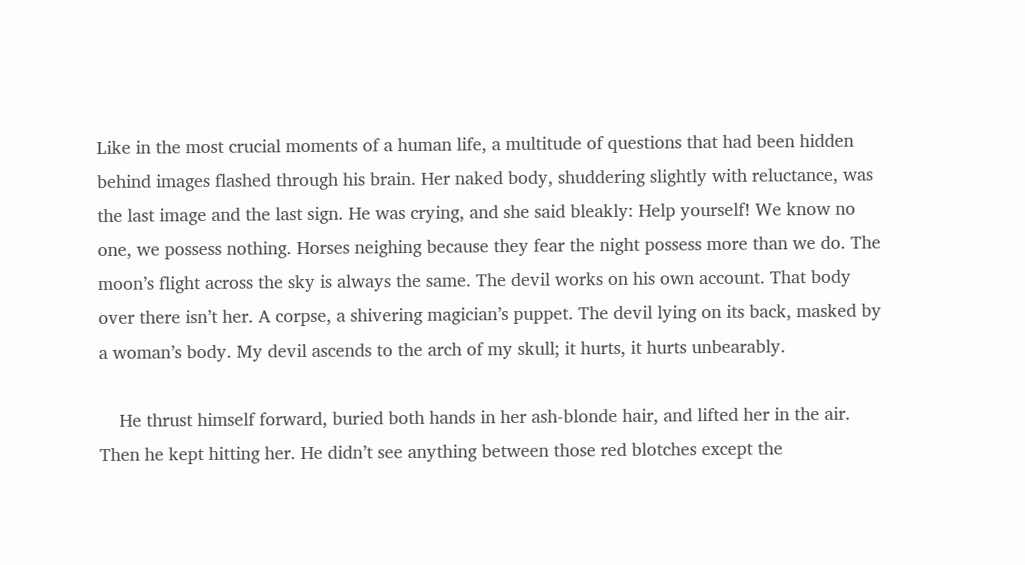Like in the most crucial moments of a human life, a multitude of questions that had been hidden behind images flashed through his brain. Her naked body, shuddering slightly with reluctance, was the last image and the last sign. He was crying, and she said bleakly: Help yourself! We know no one, we possess nothing. Horses neighing because they fear the night possess more than we do. The moon’s flight across the sky is always the same. The devil works on his own account. That body over there isn’t her. A corpse, a shivering magician’s puppet. The devil lying on its back, masked by a woman’s body. My devil ascends to the arch of my skull; it hurts, it hurts unbearably.

    He thrust himself forward, buried both hands in her ash-blonde hair, and lifted her in the air. Then he kept hitting her. He didn’t see anything between those red blotches except the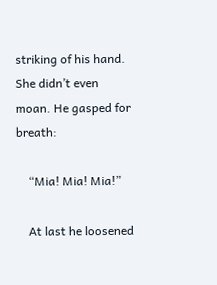striking of his hand. She didn’t even moan. He gasped for breath:

    “Mia! Mia! Mia!”

    At last he loosened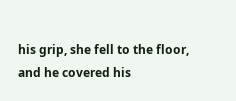his grip, she fell to the floor, and he covered his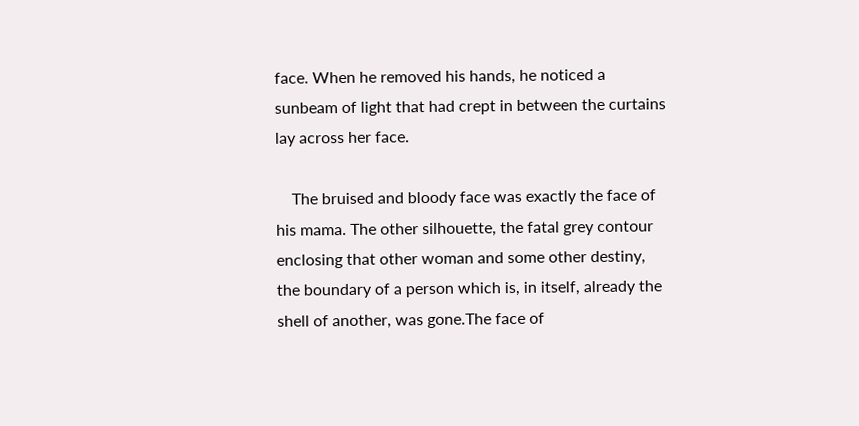face. When he removed his hands, he noticed a sunbeam of light that had crept in between the curtains lay across her face.

    The bruised and bloody face was exactly the face of his mama. The other silhouette, the fatal grey contour enclosing that other woman and some other destiny, the boundary of a person which is, in itself, already the shell of another, was gone.The face of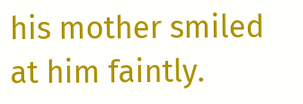his mother smiled at him faintly.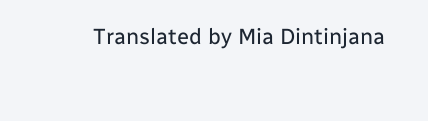Translated by Mia Dintinjana